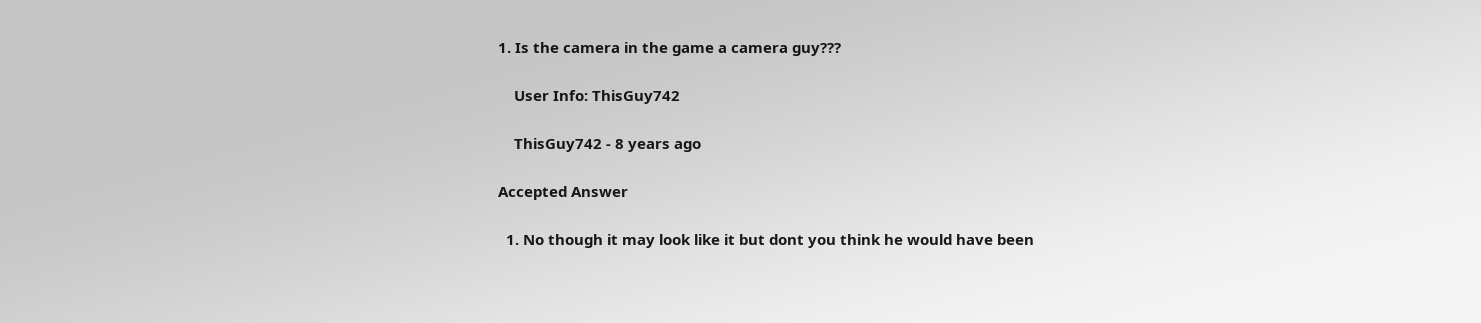1. Is the camera in the game a camera guy???

    User Info: ThisGuy742

    ThisGuy742 - 8 years ago

Accepted Answer

  1. No though it may look like it but dont you think he would have been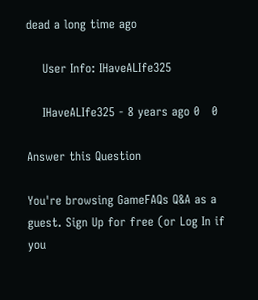dead a long time ago

    User Info: IHaveALIfe325

    IHaveALIfe325 - 8 years ago 0   0

Answer this Question

You're browsing GameFAQs Q&A as a guest. Sign Up for free (or Log In if you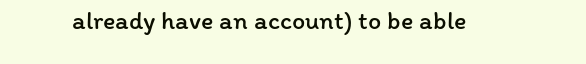already have an account) to be able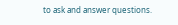to ask and answer questions.